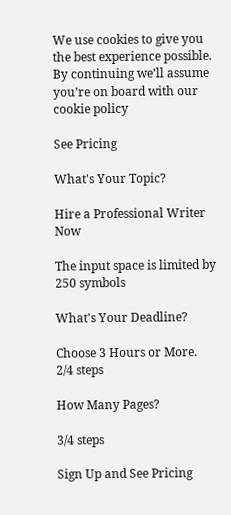We use cookies to give you the best experience possible. By continuing we’ll assume you’re on board with our cookie policy

See Pricing

What's Your Topic?

Hire a Professional Writer Now

The input space is limited by 250 symbols

What's Your Deadline?

Choose 3 Hours or More.
2/4 steps

How Many Pages?

3/4 steps

Sign Up and See Pricing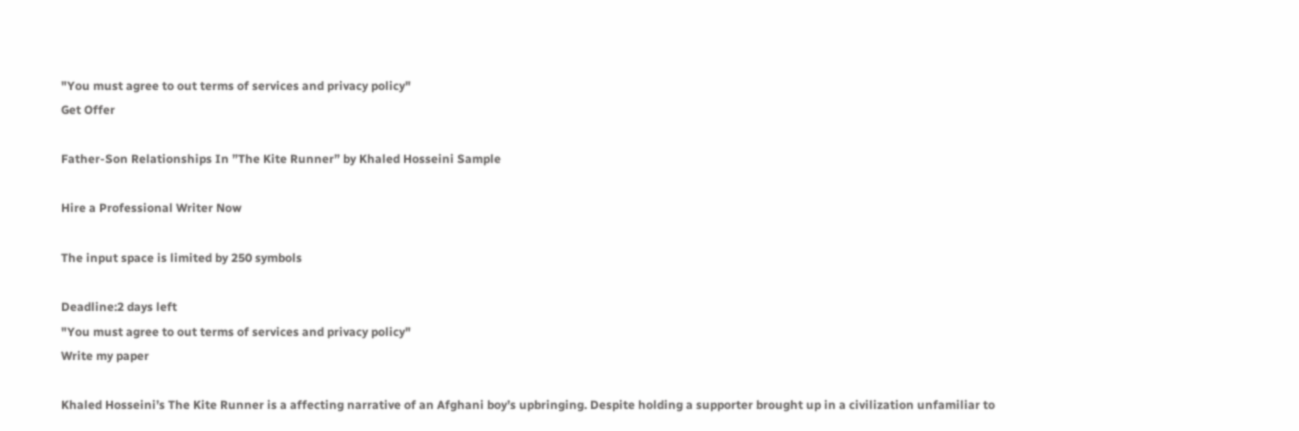"You must agree to out terms of services and privacy policy"
Get Offer

Father-Son Relationships In ”The Kite Runner” by Khaled Hosseini Sample

Hire a Professional Writer Now

The input space is limited by 250 symbols

Deadline:2 days left
"You must agree to out terms of services and privacy policy"
Write my paper

Khaled Hosseini’s The Kite Runner is a affecting narrative of an Afghani boy’s upbringing. Despite holding a supporter brought up in a civilization unfamiliar to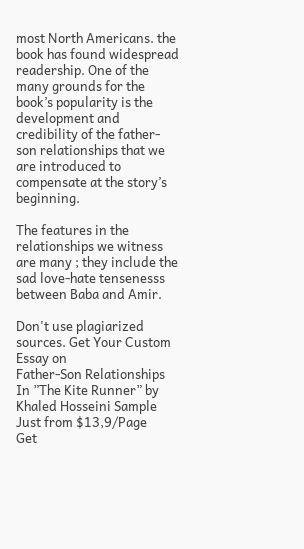most North Americans. the book has found widespread readership. One of the many grounds for the book’s popularity is the development and credibility of the father-son relationships that we are introduced to compensate at the story’s beginning.

The features in the relationships we witness are many ; they include the sad love-hate tensenesss between Baba and Amir.

Don't use plagiarized sources. Get Your Custom Essay on
Father-Son Relationships In ”The Kite Runner” by Khaled Hosseini Sample
Just from $13,9/Page
Get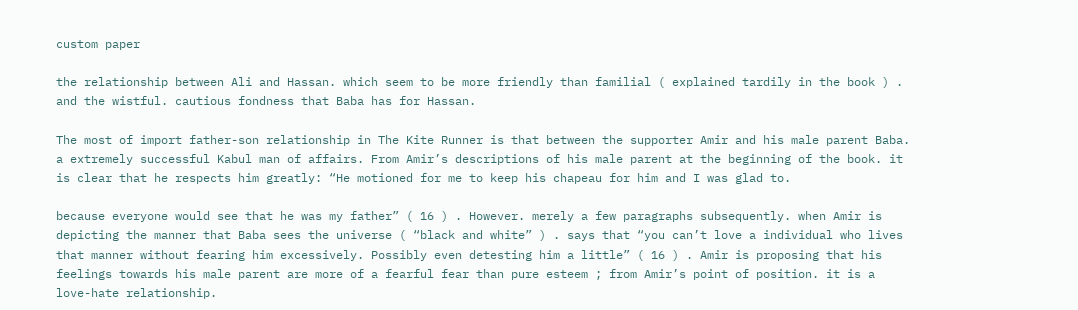custom paper

the relationship between Ali and Hassan. which seem to be more friendly than familial ( explained tardily in the book ) . and the wistful. cautious fondness that Baba has for Hassan.

The most of import father-son relationship in The Kite Runner is that between the supporter Amir and his male parent Baba. a extremely successful Kabul man of affairs. From Amir’s descriptions of his male parent at the beginning of the book. it is clear that he respects him greatly: “He motioned for me to keep his chapeau for him and I was glad to.

because everyone would see that he was my father” ( 16 ) . However. merely a few paragraphs subsequently. when Amir is depicting the manner that Baba sees the universe ( “black and white” ) . says that “you can’t love a individual who lives that manner without fearing him excessively. Possibly even detesting him a little” ( 16 ) . Amir is proposing that his feelings towards his male parent are more of a fearful fear than pure esteem ; from Amir’s point of position. it is a love-hate relationship.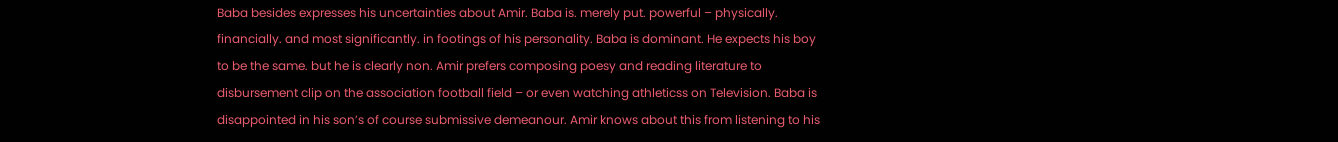Baba besides expresses his uncertainties about Amir. Baba is. merely put. powerful – physically. financially. and most significantly. in footings of his personality. Baba is dominant. He expects his boy to be the same. but he is clearly non. Amir prefers composing poesy and reading literature to disbursement clip on the association football field – or even watching athleticss on Television. Baba is disappointed in his son’s of course submissive demeanour. Amir knows about this from listening to his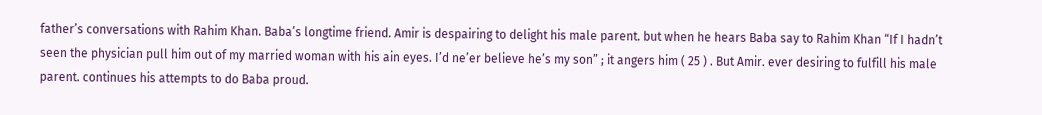father’s conversations with Rahim Khan. Baba’s longtime friend. Amir is despairing to delight his male parent. but when he hears Baba say to Rahim Khan “If I hadn’t seen the physician pull him out of my married woman with his ain eyes. I’d ne’er believe he’s my son” ; it angers him ( 25 ) . But Amir. ever desiring to fulfill his male parent. continues his attempts to do Baba proud.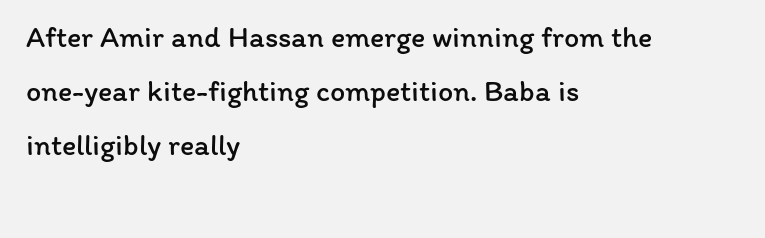After Amir and Hassan emerge winning from the one-year kite-fighting competition. Baba is intelligibly really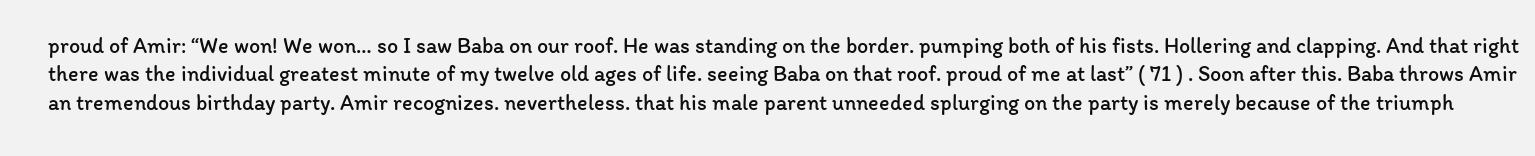proud of Amir: “We won! We won… so I saw Baba on our roof. He was standing on the border. pumping both of his fists. Hollering and clapping. And that right there was the individual greatest minute of my twelve old ages of life. seeing Baba on that roof. proud of me at last” ( 71 ) . Soon after this. Baba throws Amir an tremendous birthday party. Amir recognizes. nevertheless. that his male parent unneeded splurging on the party is merely because of the triumph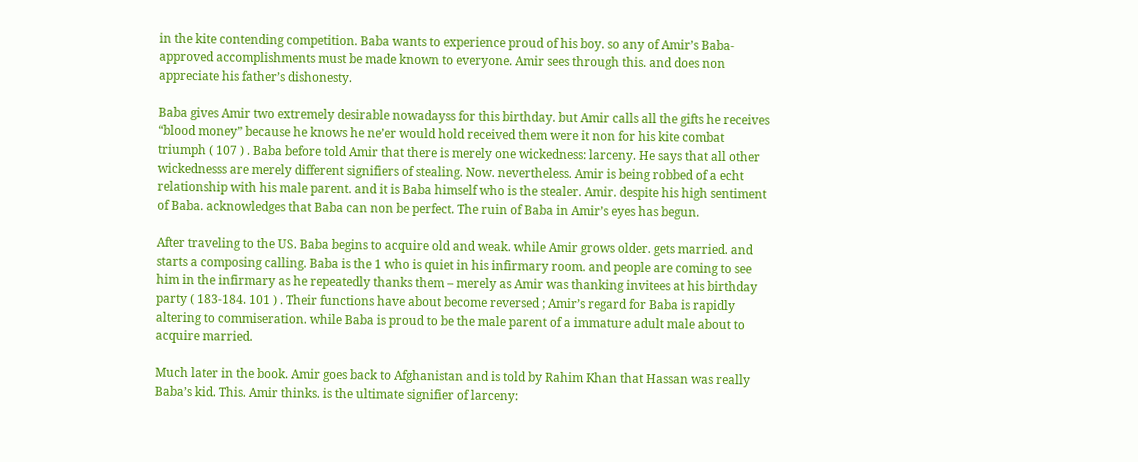in the kite contending competition. Baba wants to experience proud of his boy. so any of Amir’s Baba-approved accomplishments must be made known to everyone. Amir sees through this. and does non appreciate his father’s dishonesty.

Baba gives Amir two extremely desirable nowadayss for this birthday. but Amir calls all the gifts he receives “blood money” because he knows he ne’er would hold received them were it non for his kite combat triumph ( 107 ) . Baba before told Amir that there is merely one wickedness: larceny. He says that all other wickednesss are merely different signifiers of stealing. Now. nevertheless. Amir is being robbed of a echt relationship with his male parent. and it is Baba himself who is the stealer. Amir. despite his high sentiment of Baba. acknowledges that Baba can non be perfect. The ruin of Baba in Amir’s eyes has begun.

After traveling to the US. Baba begins to acquire old and weak. while Amir grows older. gets married. and starts a composing calling. Baba is the 1 who is quiet in his infirmary room. and people are coming to see him in the infirmary as he repeatedly thanks them – merely as Amir was thanking invitees at his birthday party ( 183-184. 101 ) . Their functions have about become reversed ; Amir’s regard for Baba is rapidly altering to commiseration. while Baba is proud to be the male parent of a immature adult male about to acquire married.

Much later in the book. Amir goes back to Afghanistan and is told by Rahim Khan that Hassan was really Baba’s kid. This. Amir thinks. is the ultimate signifier of larceny: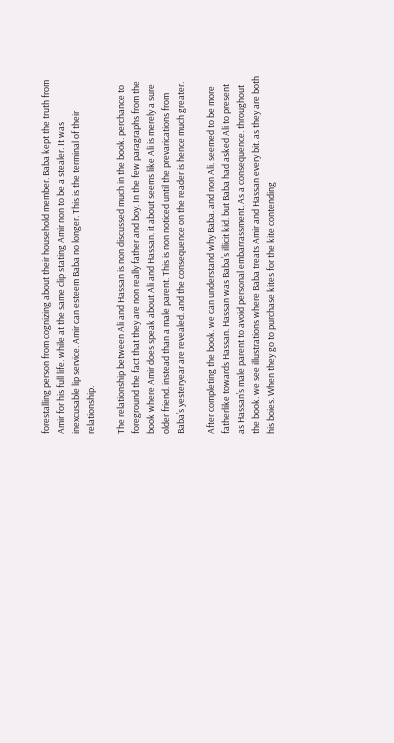forestalling person from cognizing about their household member. Baba kept the truth from Amir for his full life. while at the same clip stating Amir non to be a stealer. It was inexcusable lip service. Amir can esteem Baba no longer. This is the terminal of their relationship.

The relationship between Ali and Hassan is non discussed much in the book. perchance to foreground the fact that they are non really father and boy. In the few paragraphs from the book where Amir does speak about Ali and Hassan. it about seems like Ali is merely a sure older friend. instead than a male parent. This is non noticed until the prevarications from Baba’s yesteryear are revealed. and the consequence on the reader is hence much greater.

After completing the book. we can understand why Baba. and non Ali. seemed to be more fatherlike towards Hassan. Hassan was Baba’s illicit kid. but Baba had asked Ali to present as Hassan’s male parent to avoid personal embarrassment. As a consequence. throughout the book. we see illustrations where Baba treats Amir and Hassan every bit. as they are both his boies. When they go to purchase kites for the kite contending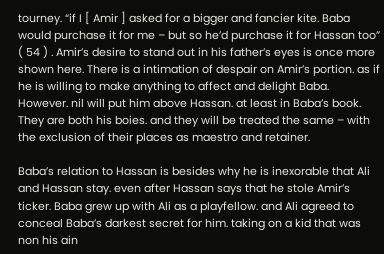tourney. “if I [ Amir ] asked for a bigger and fancier kite. Baba would purchase it for me – but so he’d purchase it for Hassan too” ( 54 ) . Amir’s desire to stand out in his father’s eyes is once more shown here. There is a intimation of despair on Amir’s portion. as if he is willing to make anything to affect and delight Baba. However. nil will put him above Hassan. at least in Baba’s book. They are both his boies. and they will be treated the same – with the exclusion of their places as maestro and retainer.

Baba’s relation to Hassan is besides why he is inexorable that Ali and Hassan stay. even after Hassan says that he stole Amir’s ticker. Baba grew up with Ali as a playfellow. and Ali agreed to conceal Baba’s darkest secret for him. taking on a kid that was non his ain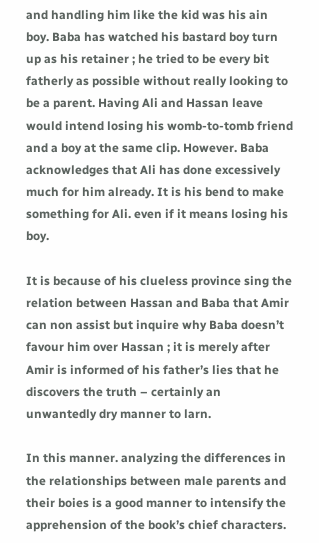and handling him like the kid was his ain boy. Baba has watched his bastard boy turn up as his retainer ; he tried to be every bit fatherly as possible without really looking to be a parent. Having Ali and Hassan leave would intend losing his womb-to-tomb friend and a boy at the same clip. However. Baba acknowledges that Ali has done excessively much for him already. It is his bend to make something for Ali. even if it means losing his boy.

It is because of his clueless province sing the relation between Hassan and Baba that Amir can non assist but inquire why Baba doesn’t favour him over Hassan ; it is merely after Amir is informed of his father’s lies that he discovers the truth – certainly an unwantedly dry manner to larn.

In this manner. analyzing the differences in the relationships between male parents and their boies is a good manner to intensify the apprehension of the book’s chief characters.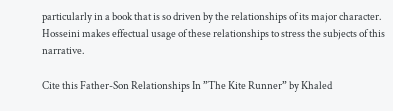particularly in a book that is so driven by the relationships of its major character. Hosseini makes effectual usage of these relationships to stress the subjects of this narrative.

Cite this Father-Son Relationships In ”The Kite Runner” by Khaled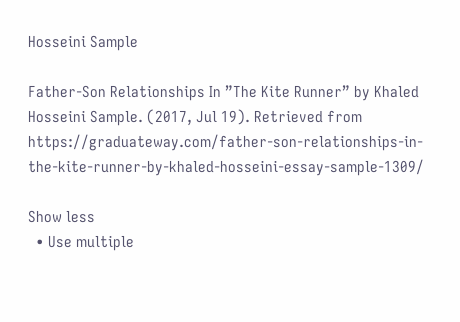Hosseini Sample

Father-Son Relationships In ”The Kite Runner” by Khaled Hosseini Sample. (2017, Jul 19). Retrieved from https://graduateway.com/father-son-relationships-in-the-kite-runner-by-khaled-hosseini-essay-sample-1309/

Show less
  • Use multiple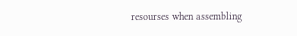resourses when assembling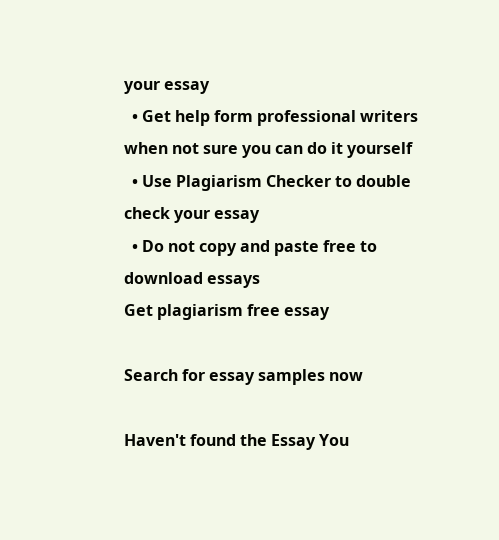your essay
  • Get help form professional writers when not sure you can do it yourself
  • Use Plagiarism Checker to double check your essay
  • Do not copy and paste free to download essays
Get plagiarism free essay

Search for essay samples now

Haven't found the Essay You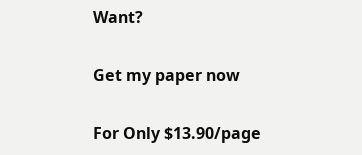Want?

Get my paper now

For Only $13.90/page